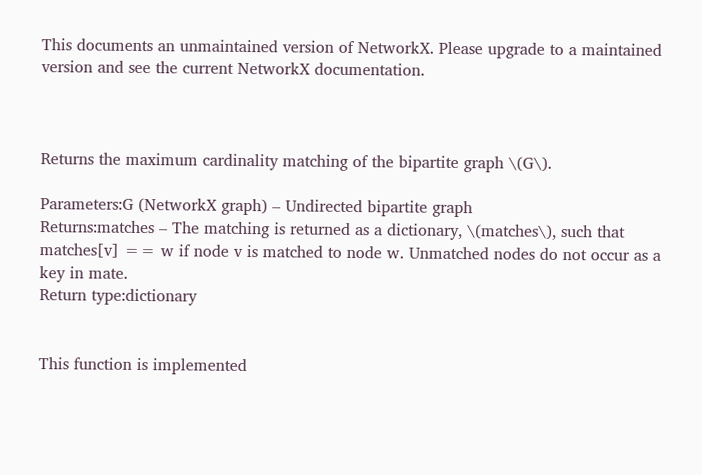This documents an unmaintained version of NetworkX. Please upgrade to a maintained version and see the current NetworkX documentation.



Returns the maximum cardinality matching of the bipartite graph \(G\).

Parameters:G (NetworkX graph) – Undirected bipartite graph
Returns:matches – The matching is returned as a dictionary, \(matches\), such that matches[v] == w if node v is matched to node w. Unmatched nodes do not occur as a key in mate.
Return type:dictionary


This function is implemented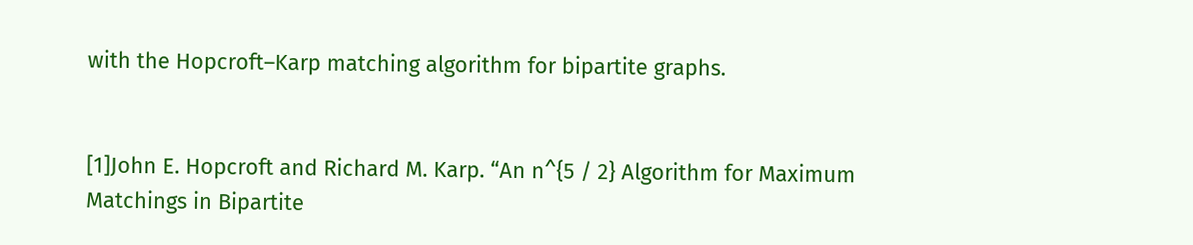with the Hopcroft–Karp matching algorithm for bipartite graphs.


[1]John E. Hopcroft and Richard M. Karp. “An n^{5 / 2} Algorithm for Maximum Matchings in Bipartite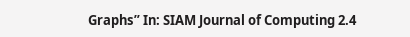Graphs” In: SIAM Journal of Computing 2.4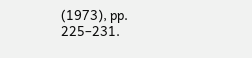(1973), pp. 225–231.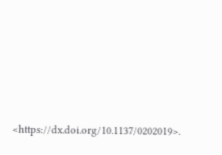<https://dx.doi.org/10.1137/0202019>.